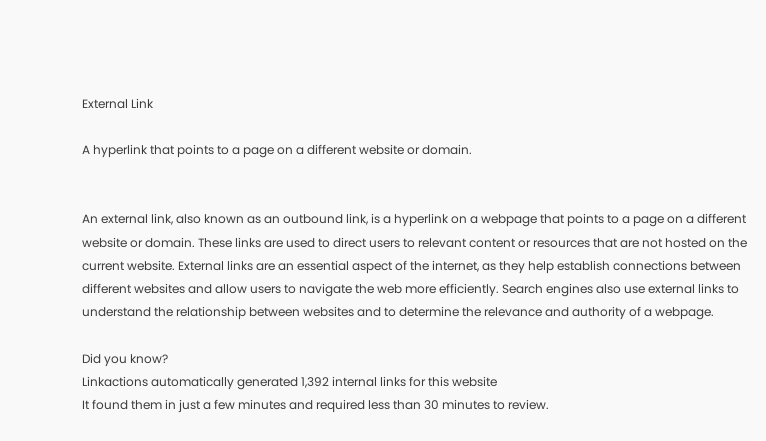External Link

A hyperlink that points to a page on a different website or domain.


An external link, also known as an outbound link, is a hyperlink on a webpage that points to a page on a different website or domain. These links are used to direct users to relevant content or resources that are not hosted on the current website. External links are an essential aspect of the internet, as they help establish connections between different websites and allow users to navigate the web more efficiently. Search engines also use external links to understand the relationship between websites and to determine the relevance and authority of a webpage.

Did you know?
Linkactions automatically generated 1,392 internal links for this website
It found them in just a few minutes and required less than 30 minutes to review.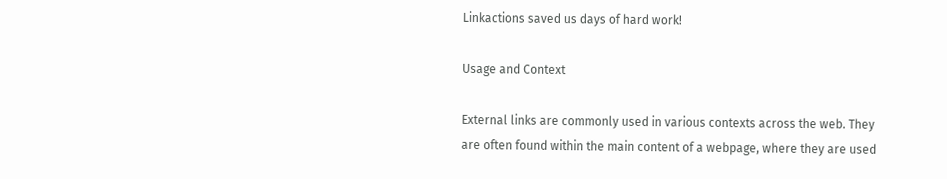Linkactions saved us days of hard work!

Usage and Context

External links are commonly used in various contexts across the web. They are often found within the main content of a webpage, where they are used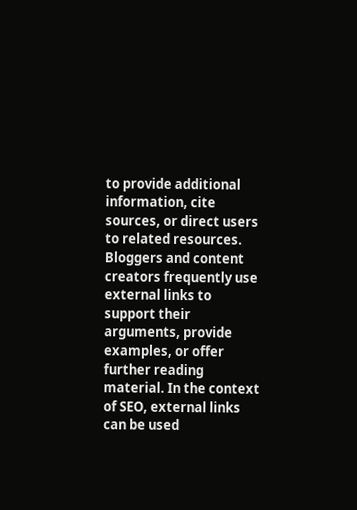to provide additional information, cite sources, or direct users to related resources. Bloggers and content creators frequently use external links to support their arguments, provide examples, or offer further reading material. In the context of SEO, external links can be used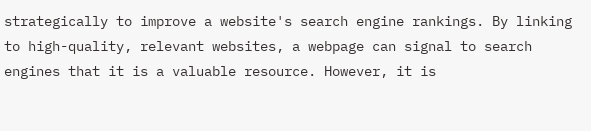strategically to improve a website's search engine rankings. By linking to high-quality, relevant websites, a webpage can signal to search engines that it is a valuable resource. However, it is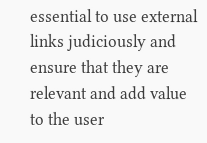essential to use external links judiciously and ensure that they are relevant and add value to the user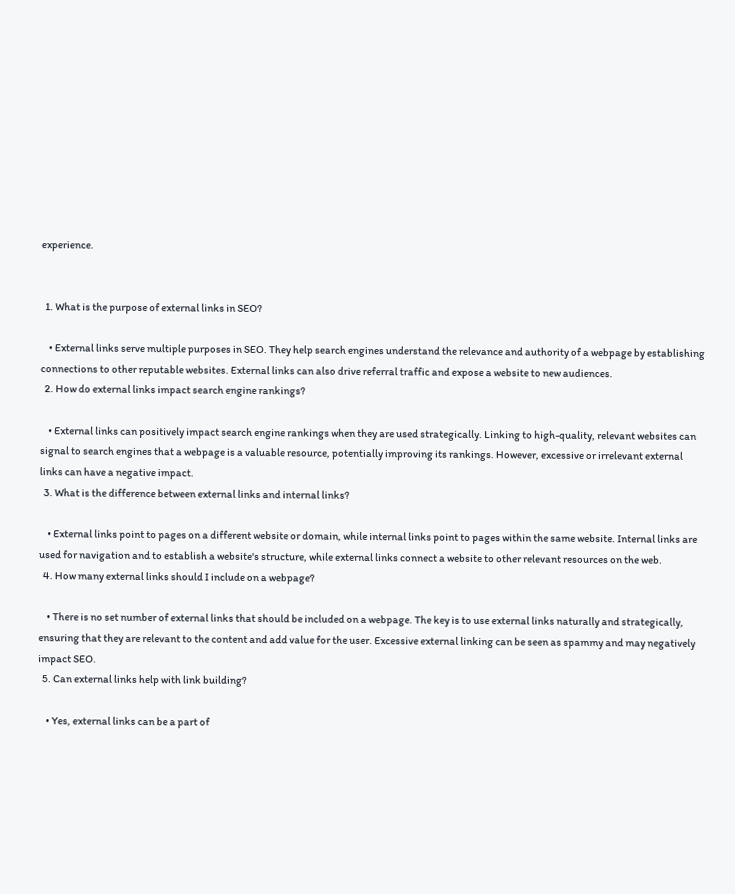experience.


  1. What is the purpose of external links in SEO?

    • External links serve multiple purposes in SEO. They help search engines understand the relevance and authority of a webpage by establishing connections to other reputable websites. External links can also drive referral traffic and expose a website to new audiences.
  2. How do external links impact search engine rankings?

    • External links can positively impact search engine rankings when they are used strategically. Linking to high-quality, relevant websites can signal to search engines that a webpage is a valuable resource, potentially improving its rankings. However, excessive or irrelevant external links can have a negative impact.
  3. What is the difference between external links and internal links?

    • External links point to pages on a different website or domain, while internal links point to pages within the same website. Internal links are used for navigation and to establish a website's structure, while external links connect a website to other relevant resources on the web.
  4. How many external links should I include on a webpage?

    • There is no set number of external links that should be included on a webpage. The key is to use external links naturally and strategically, ensuring that they are relevant to the content and add value for the user. Excessive external linking can be seen as spammy and may negatively impact SEO.
  5. Can external links help with link building?

    • Yes, external links can be a part of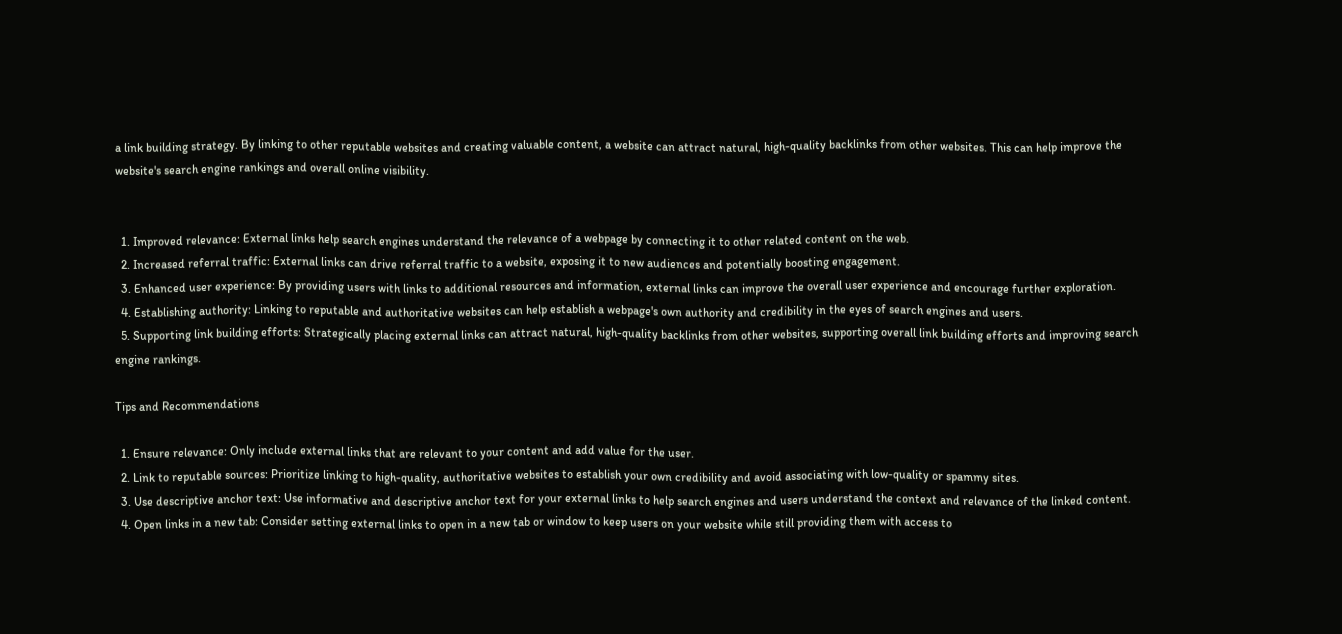a link building strategy. By linking to other reputable websites and creating valuable content, a website can attract natural, high-quality backlinks from other websites. This can help improve the website's search engine rankings and overall online visibility.


  1. Improved relevance: External links help search engines understand the relevance of a webpage by connecting it to other related content on the web.
  2. Increased referral traffic: External links can drive referral traffic to a website, exposing it to new audiences and potentially boosting engagement.
  3. Enhanced user experience: By providing users with links to additional resources and information, external links can improve the overall user experience and encourage further exploration.
  4. Establishing authority: Linking to reputable and authoritative websites can help establish a webpage's own authority and credibility in the eyes of search engines and users.
  5. Supporting link building efforts: Strategically placing external links can attract natural, high-quality backlinks from other websites, supporting overall link building efforts and improving search engine rankings.

Tips and Recommendations

  1. Ensure relevance: Only include external links that are relevant to your content and add value for the user.
  2. Link to reputable sources: Prioritize linking to high-quality, authoritative websites to establish your own credibility and avoid associating with low-quality or spammy sites.
  3. Use descriptive anchor text: Use informative and descriptive anchor text for your external links to help search engines and users understand the context and relevance of the linked content.
  4. Open links in a new tab: Consider setting external links to open in a new tab or window to keep users on your website while still providing them with access to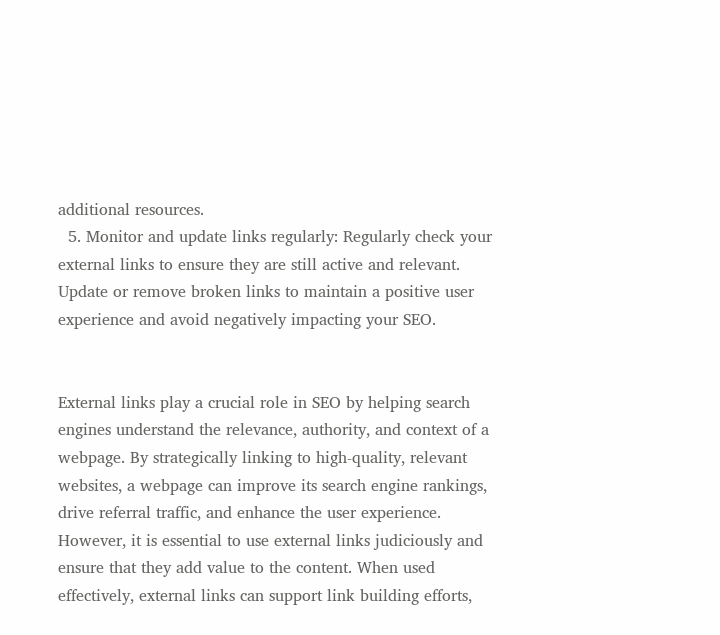additional resources.
  5. Monitor and update links regularly: Regularly check your external links to ensure they are still active and relevant. Update or remove broken links to maintain a positive user experience and avoid negatively impacting your SEO.


External links play a crucial role in SEO by helping search engines understand the relevance, authority, and context of a webpage. By strategically linking to high-quality, relevant websites, a webpage can improve its search engine rankings, drive referral traffic, and enhance the user experience. However, it is essential to use external links judiciously and ensure that they add value to the content. When used effectively, external links can support link building efforts,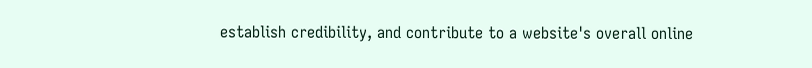establish credibility, and contribute to a website's overall online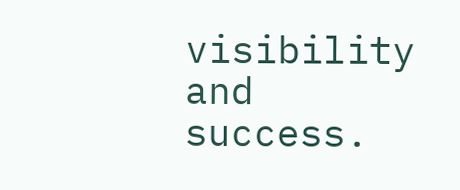visibility and success.